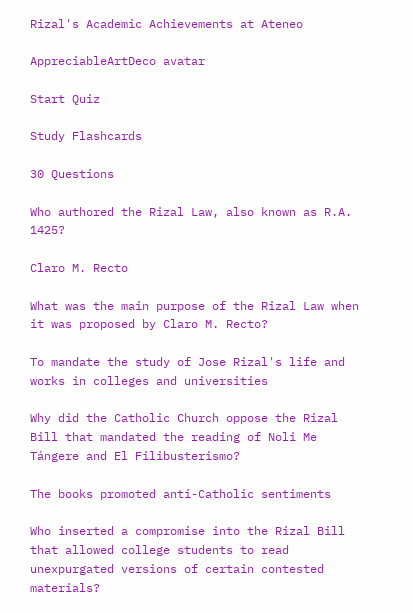Rizal's Academic Achievements at Ateneo

AppreciableArtDeco avatar

Start Quiz

Study Flashcards

30 Questions

Who authored the Rizal Law, also known as R.A. 1425?

Claro M. Recto

What was the main purpose of the Rizal Law when it was proposed by Claro M. Recto?

To mandate the study of Jose Rizal's life and works in colleges and universities

Why did the Catholic Church oppose the Rizal Bill that mandated the reading of Noli Me Tángere and El Filibusterismo?

The books promoted anti-Catholic sentiments

Who inserted a compromise into the Rizal Bill that allowed college students to read unexpurgated versions of certain contested materials?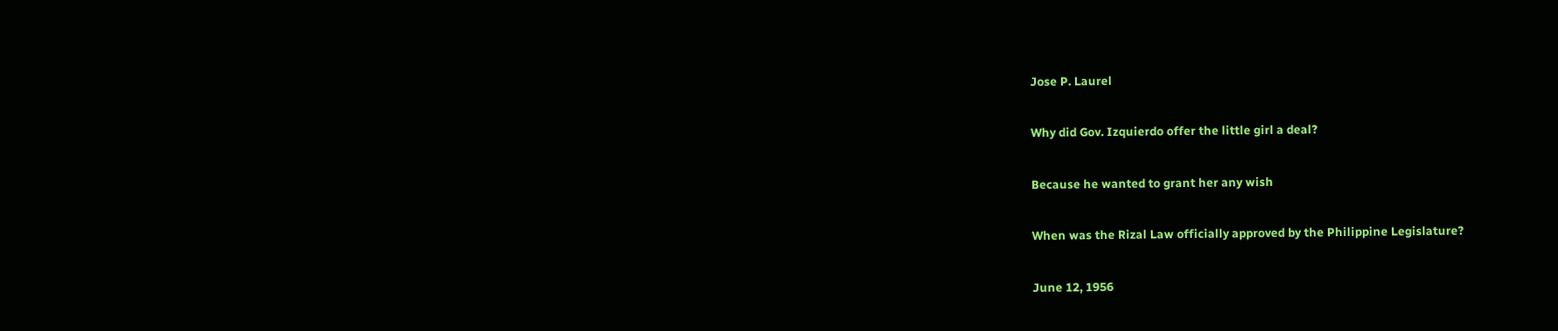Jose P. Laurel

Why did Gov. Izquierdo offer the little girl a deal?

Because he wanted to grant her any wish

When was the Rizal Law officially approved by the Philippine Legislature?

June 12, 1956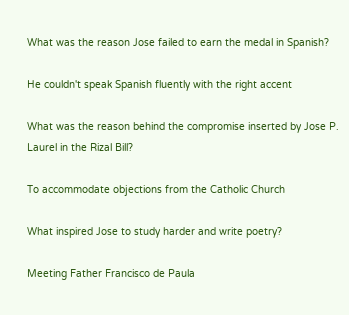What was the reason Jose failed to earn the medal in Spanish?

He couldn't speak Spanish fluently with the right accent

What was the reason behind the compromise inserted by Jose P. Laurel in the Rizal Bill?

To accommodate objections from the Catholic Church

What inspired Jose to study harder and write poetry?

Meeting Father Francisco de Paula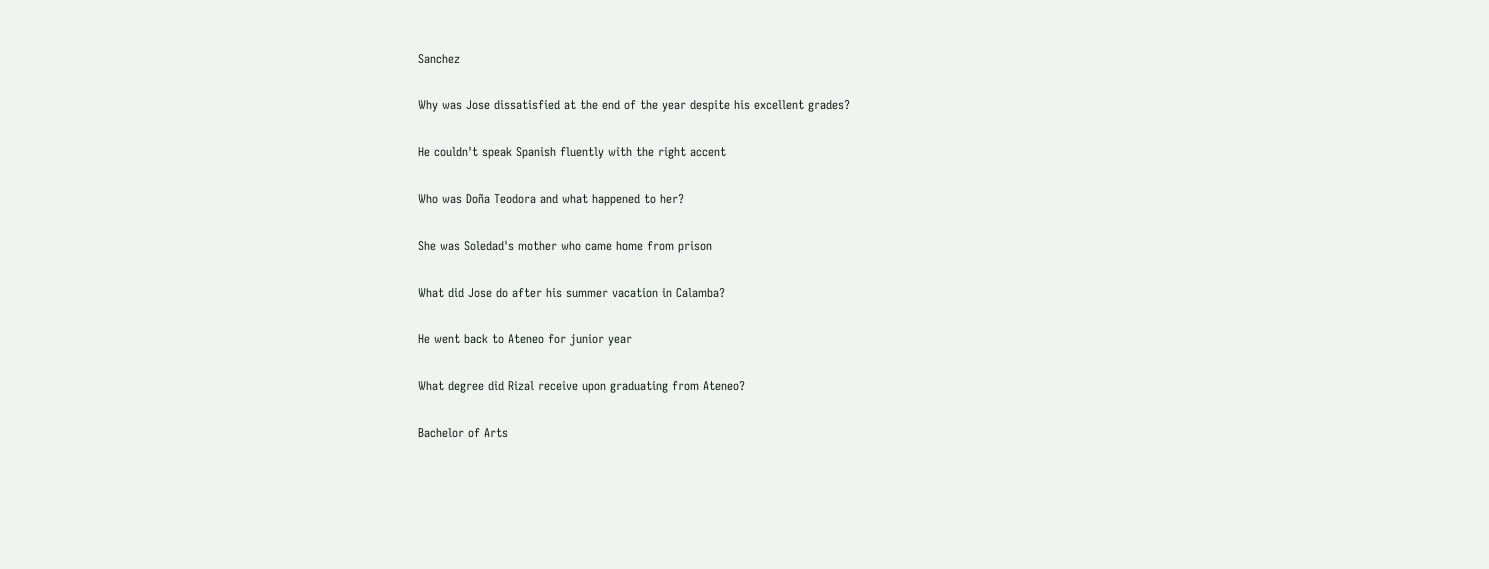Sanchez

Why was Jose dissatisfied at the end of the year despite his excellent grades?

He couldn't speak Spanish fluently with the right accent

Who was Doña Teodora and what happened to her?

She was Soledad's mother who came home from prison

What did Jose do after his summer vacation in Calamba?

He went back to Ateneo for junior year

What degree did Rizal receive upon graduating from Ateneo?

Bachelor of Arts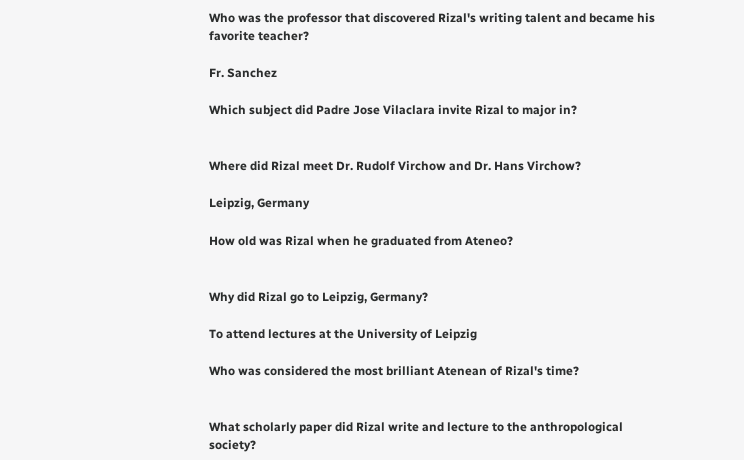Who was the professor that discovered Rizal's writing talent and became his favorite teacher?

Fr. Sanchez

Which subject did Padre Jose Vilaclara invite Rizal to major in?


Where did Rizal meet Dr. Rudolf Virchow and Dr. Hans Virchow?

Leipzig, Germany

How old was Rizal when he graduated from Ateneo?


Why did Rizal go to Leipzig, Germany?

To attend lectures at the University of Leipzig

Who was considered the most brilliant Atenean of Rizal's time?


What scholarly paper did Rizal write and lecture to the anthropological society?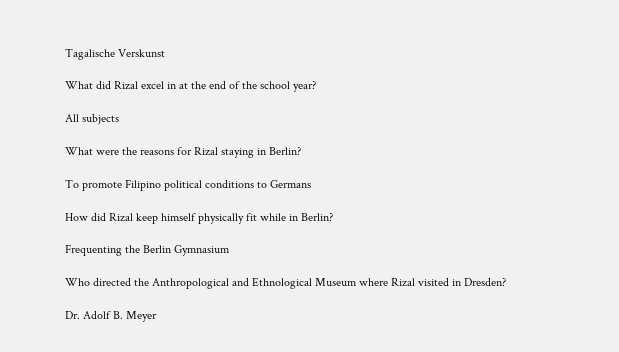Tagalische Verskunst

What did Rizal excel in at the end of the school year?

All subjects

What were the reasons for Rizal staying in Berlin?

To promote Filipino political conditions to Germans

How did Rizal keep himself physically fit while in Berlin?

Frequenting the Berlin Gymnasium

Who directed the Anthropological and Ethnological Museum where Rizal visited in Dresden?

Dr. Adolf B. Meyer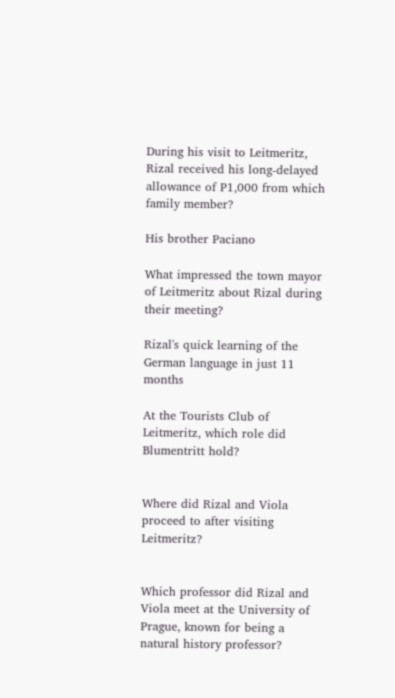During his visit to Leitmeritz, Rizal received his long-delayed allowance of P1,000 from which family member?

His brother Paciano

What impressed the town mayor of Leitmeritz about Rizal during their meeting?

Rizal's quick learning of the German language in just 11 months

At the Tourists Club of Leitmeritz, which role did Blumentritt hold?


Where did Rizal and Viola proceed to after visiting Leitmeritz?


Which professor did Rizal and Viola meet at the University of Prague, known for being a natural history professor?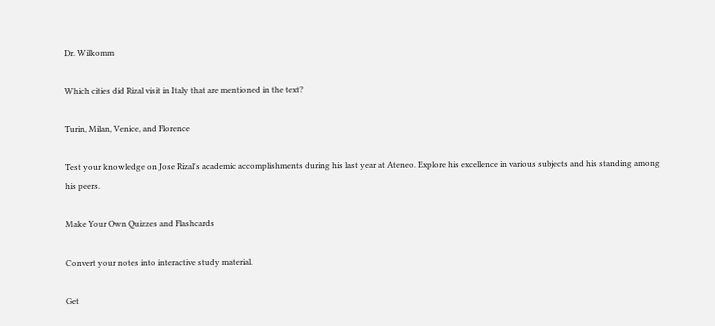Dr. Wilkomm

Which cities did Rizal visit in Italy that are mentioned in the text?

Turin, Milan, Venice, and Florence

Test your knowledge on Jose Rizal's academic accomplishments during his last year at Ateneo. Explore his excellence in various subjects and his standing among his peers.

Make Your Own Quizzes and Flashcards

Convert your notes into interactive study material.

Get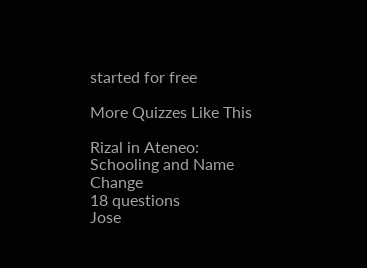started for free

More Quizzes Like This

Rizal in Ateneo: Schooling and Name Change
18 questions
Jose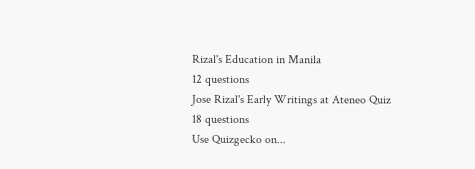Rizal's Education in Manila
12 questions
Jose Rizal's Early Writings at Ateneo Quiz
18 questions
Use Quizgecko on...